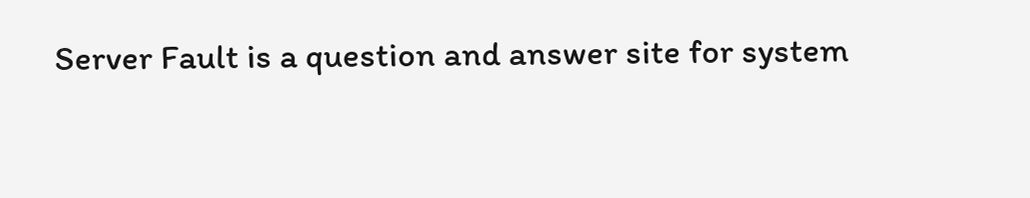Server Fault is a question and answer site for system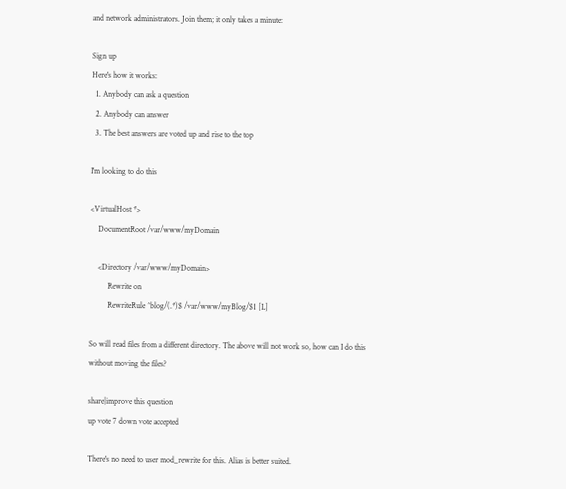and network administrators. Join them; it only takes a minute:

Sign up
Here's how it works:
  1. Anybody can ask a question
  2. Anybody can answer
  3. The best answers are voted up and rise to the top

I'm looking to do this

<VirtualHost *>
    DocumentRoot /var/www/myDomain

    <Directory /var/www/myDomain>
         Rewrite on
         RewriteRule ^blog/(.*)$ /var/www/myBlog/$1 [L]

So will read files from a different directory. The above will not work so, how can I do this without moving the files?

share|improve this question
up vote 7 down vote accepted

There's no need to user mod_rewrite for this. Alias is better suited.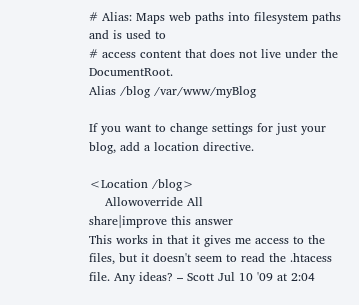# Alias: Maps web paths into filesystem paths and is used to
# access content that does not live under the DocumentRoot.
Alias /blog /var/www/myBlog

If you want to change settings for just your blog, add a location directive.

<Location /blog>
    Allowoverride All
share|improve this answer
This works in that it gives me access to the files, but it doesn't seem to read the .htacess file. Any ideas? – Scott Jul 10 '09 at 2:04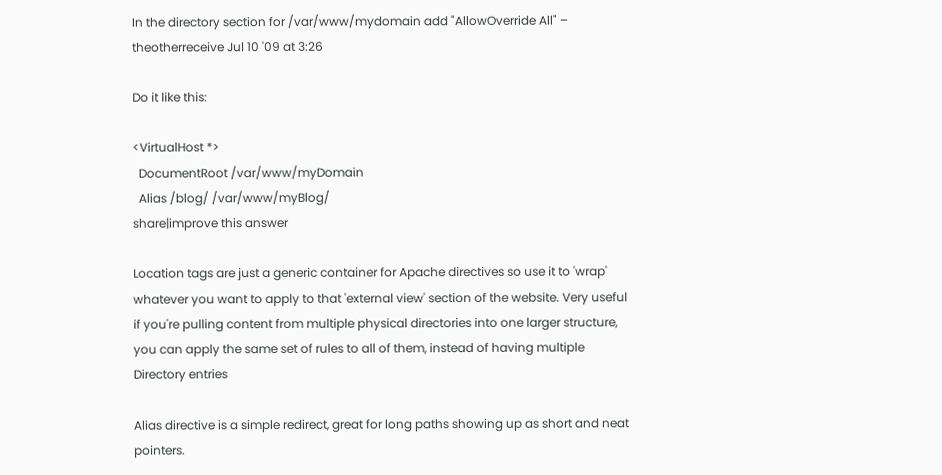In the directory section for /var/www/mydomain add "AllowOverride All" – theotherreceive Jul 10 '09 at 3:26

Do it like this:

<VirtualHost *>
  DocumentRoot /var/www/myDomain
  Alias /blog/ /var/www/myBlog/
share|improve this answer

Location tags are just a generic container for Apache directives so use it to 'wrap' whatever you want to apply to that 'external view' section of the website. Very useful if you're pulling content from multiple physical directories into one larger structure, you can apply the same set of rules to all of them, instead of having multiple Directory entries

Alias directive is a simple redirect, great for long paths showing up as short and neat pointers.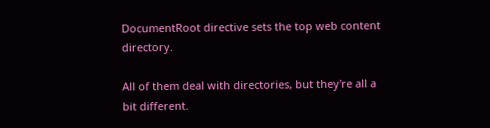DocumentRoot directive sets the top web content directory.

All of them deal with directories, but they're all a bit different.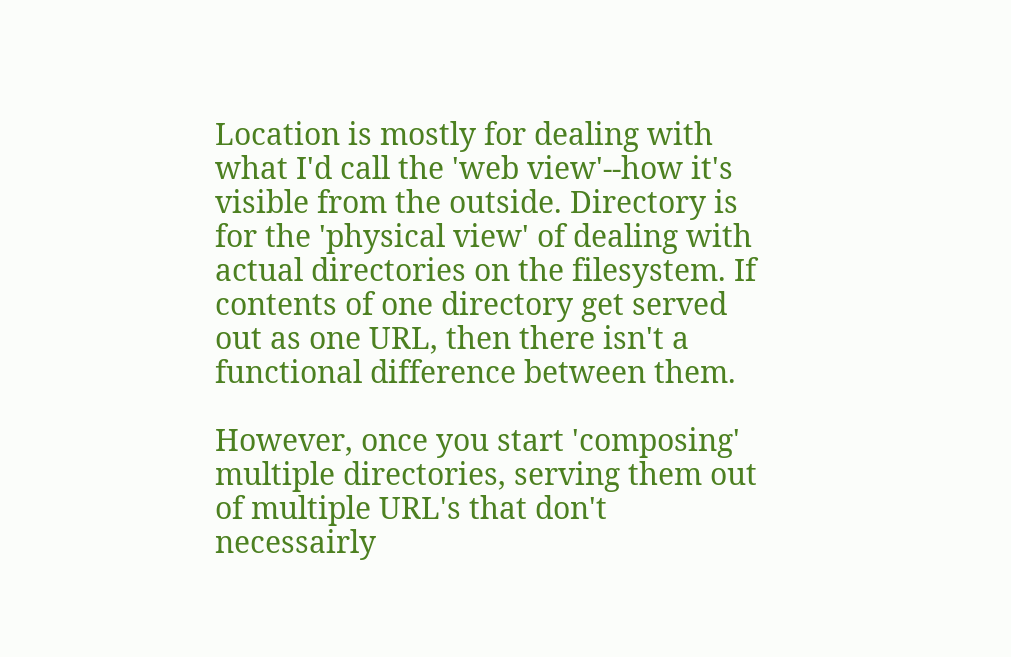Location is mostly for dealing with what I'd call the 'web view'--how it's visible from the outside. Directory is for the 'physical view' of dealing with actual directories on the filesystem. If contents of one directory get served out as one URL, then there isn't a functional difference between them.

However, once you start 'composing' multiple directories, serving them out of multiple URL's that don't necessairly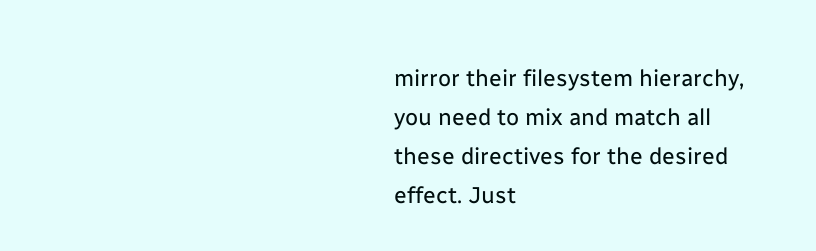mirror their filesystem hierarchy, you need to mix and match all these directives for the desired effect. Just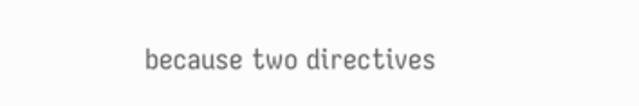because two directives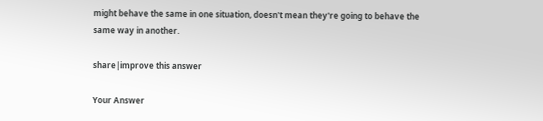might behave the same in one situation, doesn't mean they're going to behave the same way in another.

share|improve this answer

Your Answer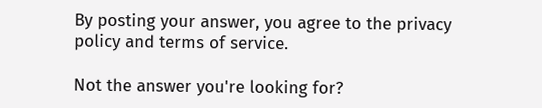By posting your answer, you agree to the privacy policy and terms of service.

Not the answer you're looking for?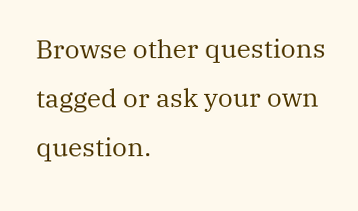Browse other questions tagged or ask your own question.